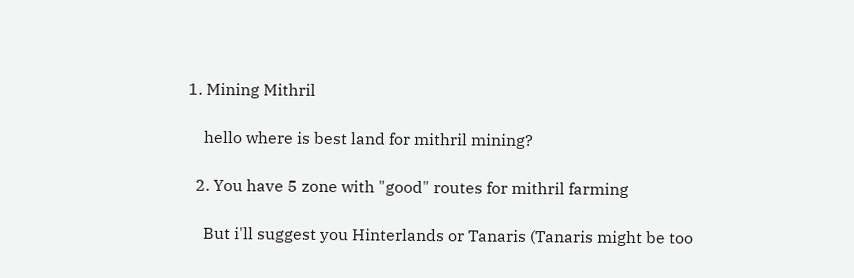1. Mining Mithril

    hello where is best land for mithril mining?

  2. You have 5 zone with "good" routes for mithril farming

    But i'll suggest you Hinterlands or Tanaris (Tanaris might be too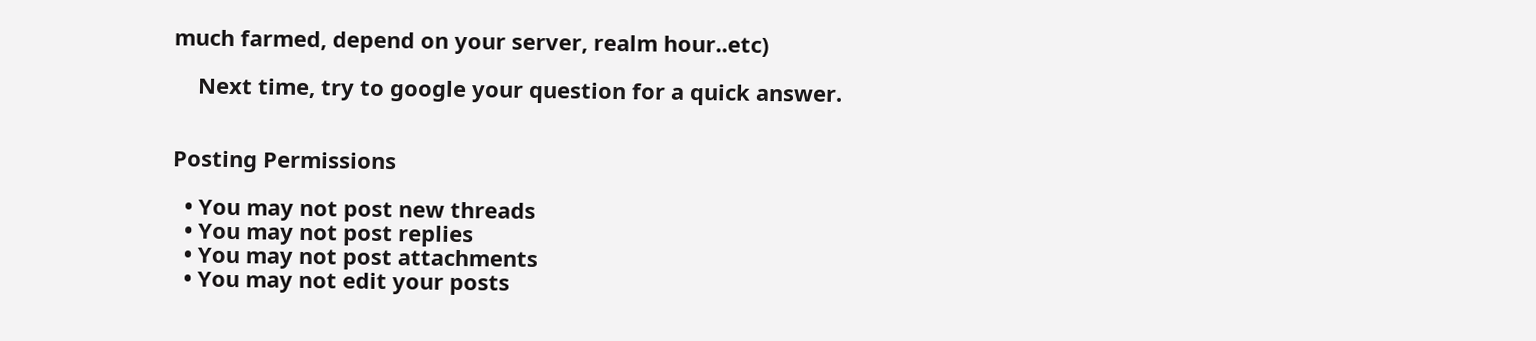much farmed, depend on your server, realm hour..etc)

    Next time, try to google your question for a quick answer.


Posting Permissions

  • You may not post new threads
  • You may not post replies
  • You may not post attachments
  • You may not edit your posts